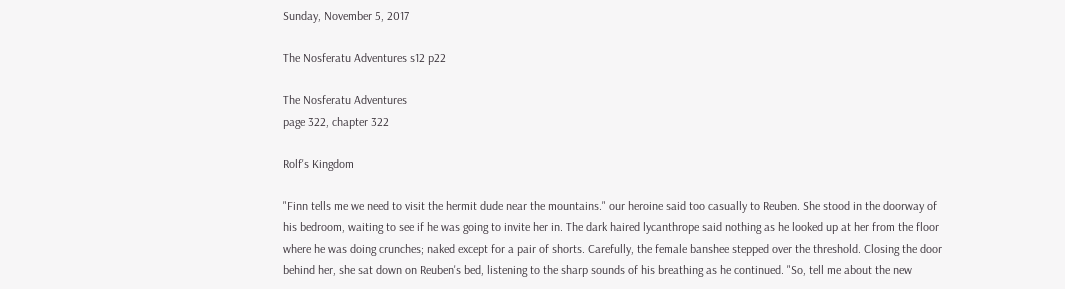Sunday, November 5, 2017

The Nosferatu Adventures s12 p22

The Nosferatu Adventures
page 322, chapter 322

Rolf's Kingdom

"Finn tells me we need to visit the hermit dude near the mountains." our heroine said too casually to Reuben. She stood in the doorway of his bedroom, waiting to see if he was going to invite her in. The dark haired lycanthrope said nothing as he looked up at her from the floor where he was doing crunches; naked except for a pair of shorts. Carefully, the female banshee stepped over the threshold. Closing the door behind her, she sat down on Reuben's bed, listening to the sharp sounds of his breathing as he continued. "So, tell me about the new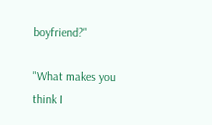boyfriend?"

"What makes you think I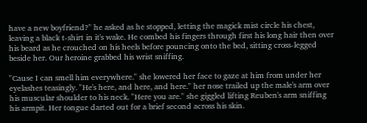have a new boyfriend?" he asked as he stopped, letting the magick mist circle his chest, leaving a black t-shirt in it's wake. He combed his fingers through first his long hair then over his beard as he crouched on his heels before pouncing onto the bed, sitting cross-legged beside her. Our heroine grabbed his wrist sniffing.

"Cause I can smell him everywhere." she lowered her face to gaze at him from under her eyelashes teasingly. "He's here, and here, and here." her nose trailed up the male's arm over his muscular shoulder to his neck. "Here you are." she giggled lifting Reuben's arm sniffing his armpit. Her tongue darted out for a brief second across his skin.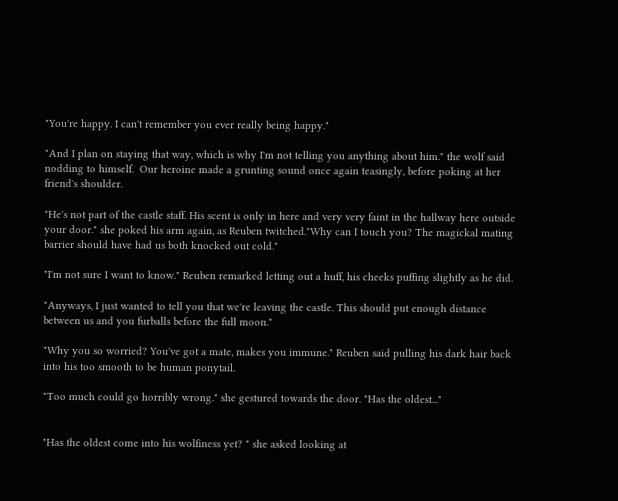"You're happy. I can't remember you ever really being happy."

"And I plan on staying that way, which is why I'm not telling you anything about him." the wolf said nodding to himself.  Our heroine made a grunting sound once again teasingly, before poking at her friend's shoulder.

"He's not part of the castle staff. His scent is only in here and very very faint in the hallway here outside your door." she poked his arm again, as Reuben twitched."Why can I touch you? The magickal mating barrier should have had us both knocked out cold."

"I'm not sure I want to know." Reuben remarked letting out a huff, his cheeks puffing slightly as he did.

"Anyways, I just wanted to tell you that we're leaving the castle. This should put enough distance between us and you furballs before the full moon."

"Why you so worried? You've got a mate, makes you immune." Reuben said pulling his dark hair back into his too smooth to be human ponytail.

"Too much could go horribly wrong." she gestured towards the door. "Has the oldest..."


"Has the oldest come into his wolfiness yet? " she asked looking at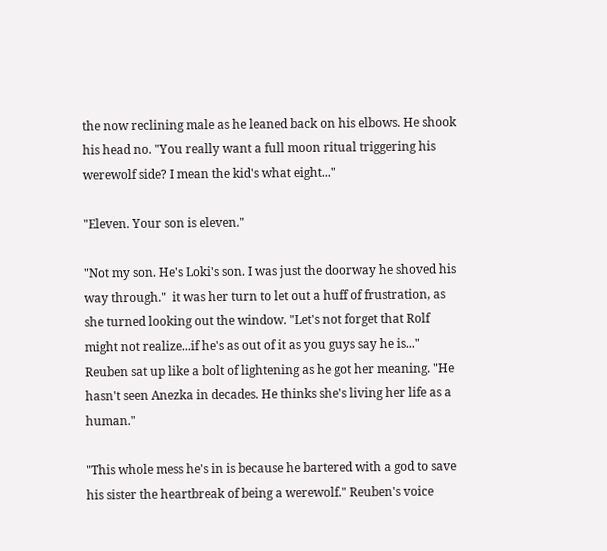the now reclining male as he leaned back on his elbows. He shook his head no. "You really want a full moon ritual triggering his werewolf side? I mean the kid's what eight..."

"Eleven. Your son is eleven."

"Not my son. He's Loki's son. I was just the doorway he shoved his way through."  it was her turn to let out a huff of frustration, as she turned looking out the window. "Let's not forget that Rolf might not realize...if he's as out of it as you guys say he is..."  Reuben sat up like a bolt of lightening as he got her meaning. "He hasn't seen Anezka in decades. He thinks she's living her life as a human."

"This whole mess he's in is because he bartered with a god to save his sister the heartbreak of being a werewolf." Reuben's voice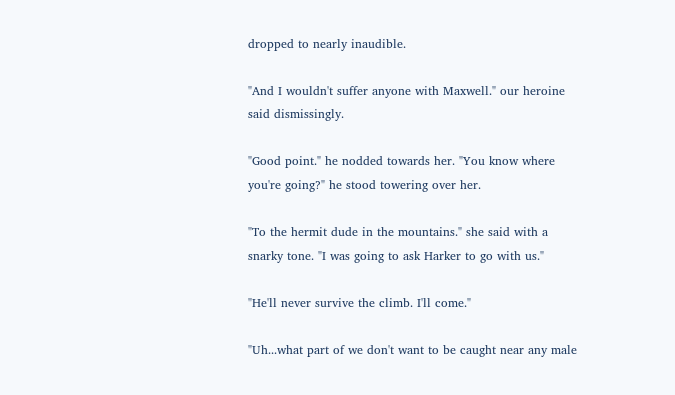dropped to nearly inaudible.

"And I wouldn't suffer anyone with Maxwell." our heroine said dismissingly.

"Good point." he nodded towards her. "You know where you're going?" he stood towering over her.

"To the hermit dude in the mountains." she said with a snarky tone. "I was going to ask Harker to go with us."

"He'll never survive the climb. I'll come."

"Uh...what part of we don't want to be caught near any male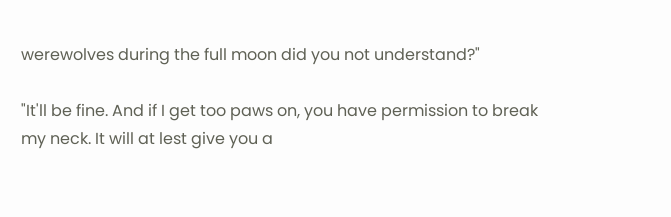werewolves during the full moon did you not understand?"

"It'll be fine. And if I get too paws on, you have permission to break my neck. It will at lest give you a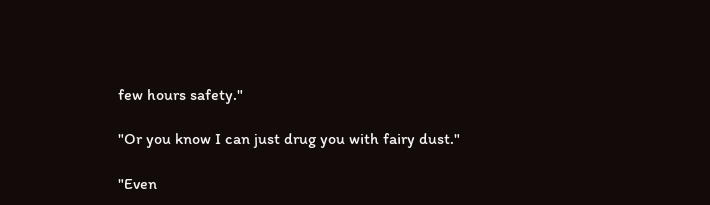few hours safety."

"Or you know I can just drug you with fairy dust."

"Even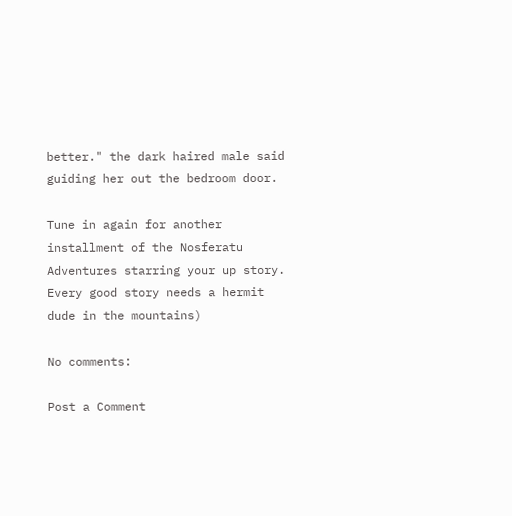better." the dark haired male said guiding her out the bedroom door.

Tune in again for another installment of the Nosferatu Adventures starring your up story. Every good story needs a hermit dude in the mountains)

No comments:

Post a Comment